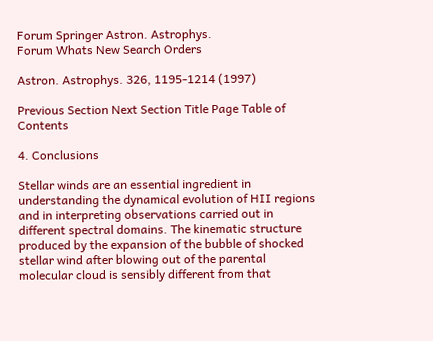Forum Springer Astron. Astrophys.
Forum Whats New Search Orders

Astron. Astrophys. 326, 1195-1214 (1997)

Previous Section Next Section Title Page Table of Contents

4. Conclusions

Stellar winds are an essential ingredient in understanding the dynamical evolution of HII regions and in interpreting observations carried out in different spectral domains. The kinematic structure produced by the expansion of the bubble of shocked stellar wind after blowing out of the parental molecular cloud is sensibly different from that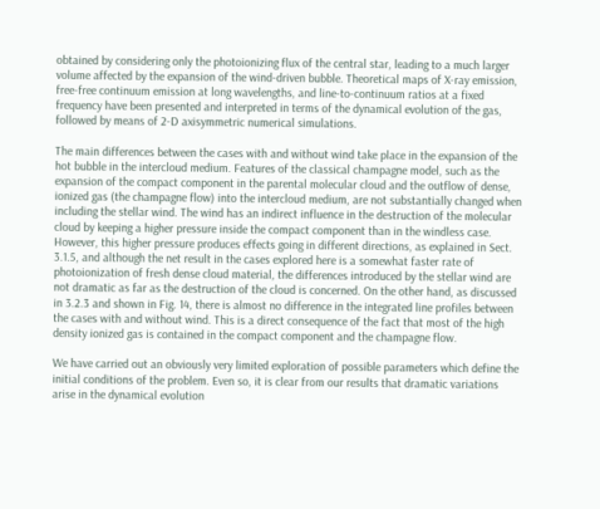obtained by considering only the photoionizing flux of the central star, leading to a much larger volume affected by the expansion of the wind-driven bubble. Theoretical maps of X-ray emission, free-free continuum emission at long wavelengths, and line-to-continuum ratios at a fixed frequency have been presented and interpreted in terms of the dynamical evolution of the gas, followed by means of 2-D axisymmetric numerical simulations.

The main differences between the cases with and without wind take place in the expansion of the hot bubble in the intercloud medium. Features of the classical champagne model, such as the expansion of the compact component in the parental molecular cloud and the outflow of dense, ionized gas (the champagne flow) into the intercloud medium, are not substantially changed when including the stellar wind. The wind has an indirect influence in the destruction of the molecular cloud by keeping a higher pressure inside the compact component than in the windless case. However, this higher pressure produces effects going in different directions, as explained in Sect. 3.1.5, and although the net result in the cases explored here is a somewhat faster rate of photoionization of fresh dense cloud material, the differences introduced by the stellar wind are not dramatic as far as the destruction of the cloud is concerned. On the other hand, as discussed in 3.2.3 and shown in Fig. 14, there is almost no difference in the integrated line profiles between the cases with and without wind. This is a direct consequence of the fact that most of the high density ionized gas is contained in the compact component and the champagne flow.

We have carried out an obviously very limited exploration of possible parameters which define the initial conditions of the problem. Even so, it is clear from our results that dramatic variations arise in the dynamical evolution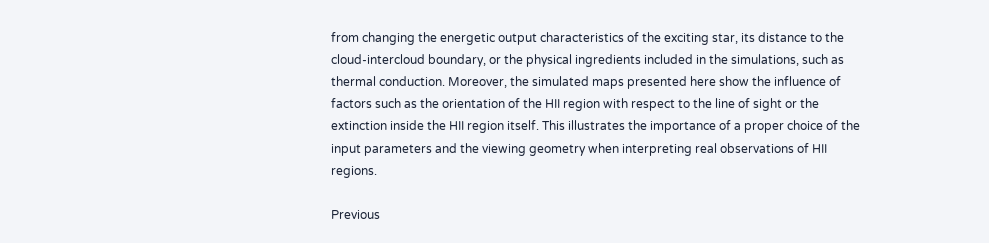from changing the energetic output characteristics of the exciting star, its distance to the cloud-intercloud boundary, or the physical ingredients included in the simulations, such as thermal conduction. Moreover, the simulated maps presented here show the influence of factors such as the orientation of the HII region with respect to the line of sight or the extinction inside the HII region itself. This illustrates the importance of a proper choice of the input parameters and the viewing geometry when interpreting real observations of HII regions.

Previous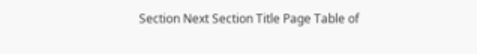Section Next Section Title Page Table of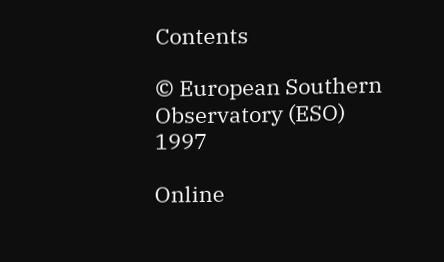Contents

© European Southern Observatory (ESO) 1997

Online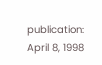publication: April 8, 1998